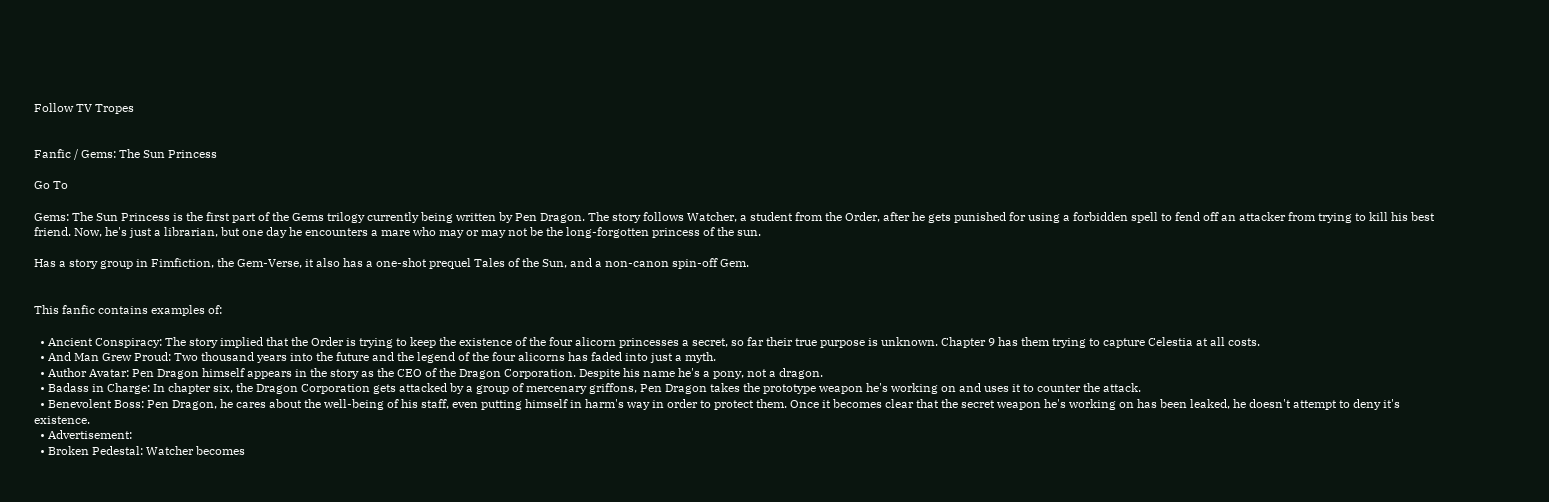Follow TV Tropes


Fanfic / Gems: The Sun Princess

Go To

Gems: The Sun Princess is the first part of the Gems trilogy currently being written by Pen Dragon. The story follows Watcher, a student from the Order, after he gets punished for using a forbidden spell to fend off an attacker from trying to kill his best friend. Now, he's just a librarian, but one day he encounters a mare who may or may not be the long-forgotten princess of the sun.

Has a story group in Fimfiction, the Gem-Verse, it also has a one-shot prequel Tales of the Sun, and a non-canon spin-off Gem.


This fanfic contains examples of:

  • Ancient Conspiracy: The story implied that the Order is trying to keep the existence of the four alicorn princesses a secret, so far their true purpose is unknown. Chapter 9 has them trying to capture Celestia at all costs.
  • And Man Grew Proud: Two thousand years into the future and the legend of the four alicorns has faded into just a myth.
  • Author Avatar: Pen Dragon himself appears in the story as the CEO of the Dragon Corporation. Despite his name he's a pony, not a dragon.
  • Badass in Charge: In chapter six, the Dragon Corporation gets attacked by a group of mercenary griffons, Pen Dragon takes the prototype weapon he's working on and uses it to counter the attack.
  • Benevolent Boss: Pen Dragon, he cares about the well-being of his staff, even putting himself in harm's way in order to protect them. Once it becomes clear that the secret weapon he's working on has been leaked, he doesn't attempt to deny it's existence.
  • Advertisement:
  • Broken Pedestal: Watcher becomes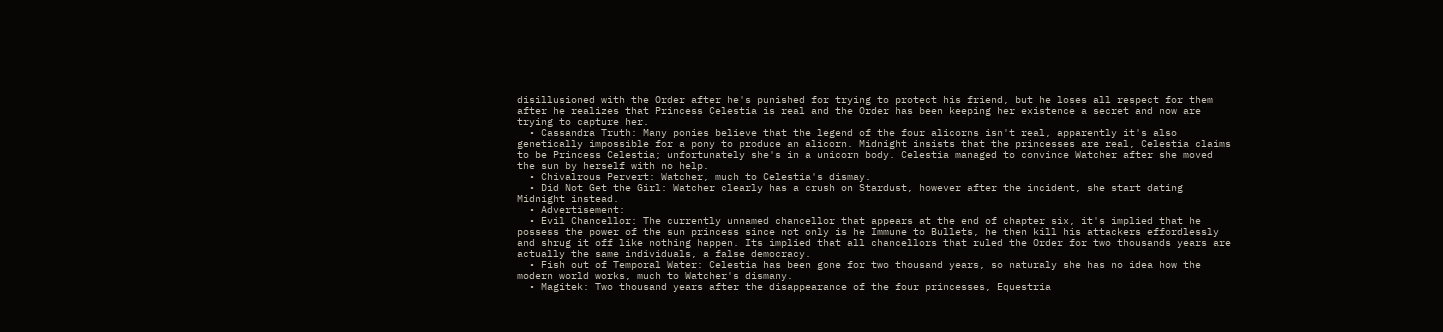disillusioned with the Order after he's punished for trying to protect his friend, but he loses all respect for them after he realizes that Princess Celestia is real and the Order has been keeping her existence a secret and now are trying to capture her.
  • Cassandra Truth: Many ponies believe that the legend of the four alicorns isn't real, apparently it's also genetically impossible for a pony to produce an alicorn. Midnight insists that the princesses are real, Celestia claims to be Princess Celestia; unfortunately she's in a unicorn body. Celestia managed to convince Watcher after she moved the sun by herself with no help.
  • Chivalrous Pervert: Watcher, much to Celestia's dismay.
  • Did Not Get the Girl: Watcher clearly has a crush on Stardust, however after the incident, she start dating Midnight instead.
  • Advertisement:
  • Evil Chancellor: The currently unnamed chancellor that appears at the end of chapter six, it's implied that he possess the power of the sun princess since not only is he Immune to Bullets, he then kill his attackers effordlessly and shrug it off like nothing happen. Its implied that all chancellors that ruled the Order for two thousands years are actually the same individuals, a false democracy.
  • Fish out of Temporal Water: Celestia has been gone for two thousand years, so naturaly she has no idea how the modern world works, much to Watcher's dismany.
  • Magitek: Two thousand years after the disappearance of the four princesses, Equestria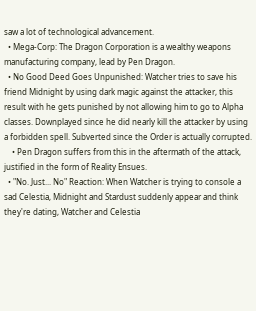saw a lot of technological advancement.
  • Mega-Corp: The Dragon Corporation is a wealthy weapons manufacturing company, lead by Pen Dragon.
  • No Good Deed Goes Unpunished: Watcher tries to save his friend Midnight by using dark magic against the attacker, this result with he gets punished by not allowing him to go to Alpha classes. Downplayed since he did nearly kill the attacker by using a forbidden spell. Subverted since the Order is actually corrupted.
    • Pen Dragon suffers from this in the aftermath of the attack, justified in the form of Reality Ensues.
  • "No. Just... No" Reaction: When Watcher is trying to console a sad Celestia, Midnight and Stardust suddenly appear and think they're dating, Watcher and Celestia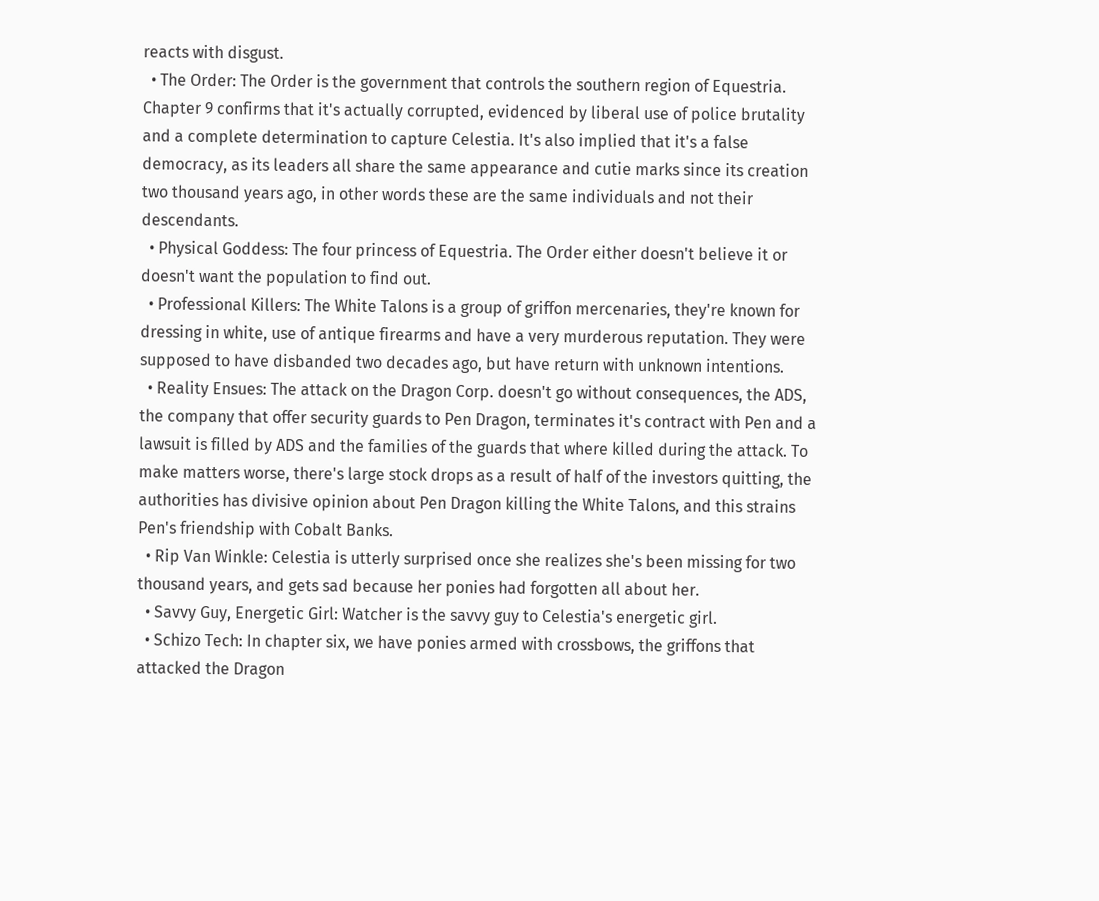reacts with disgust.
  • The Order: The Order is the government that controls the southern region of Equestria. Chapter 9 confirms that it's actually corrupted, evidenced by liberal use of police brutality and a complete determination to capture Celestia. It's also implied that it's a false democracy, as its leaders all share the same appearance and cutie marks since its creation two thousand years ago, in other words these are the same individuals and not their descendants.
  • Physical Goddess: The four princess of Equestria. The Order either doesn't believe it or doesn't want the population to find out.
  • Professional Killers: The White Talons is a group of griffon mercenaries, they're known for dressing in white, use of antique firearms and have a very murderous reputation. They were supposed to have disbanded two decades ago, but have return with unknown intentions.
  • Reality Ensues: The attack on the Dragon Corp. doesn't go without consequences, the ADS, the company that offer security guards to Pen Dragon, terminates it's contract with Pen and a lawsuit is filled by ADS and the families of the guards that where killed during the attack. To make matters worse, there's large stock drops as a result of half of the investors quitting, the authorities has divisive opinion about Pen Dragon killing the White Talons, and this strains Pen's friendship with Cobalt Banks.
  • Rip Van Winkle: Celestia is utterly surprised once she realizes she's been missing for two thousand years, and gets sad because her ponies had forgotten all about her.
  • Savvy Guy, Energetic Girl: Watcher is the savvy guy to Celestia's energetic girl.
  • Schizo Tech: In chapter six, we have ponies armed with crossbows, the griffons that attacked the Dragon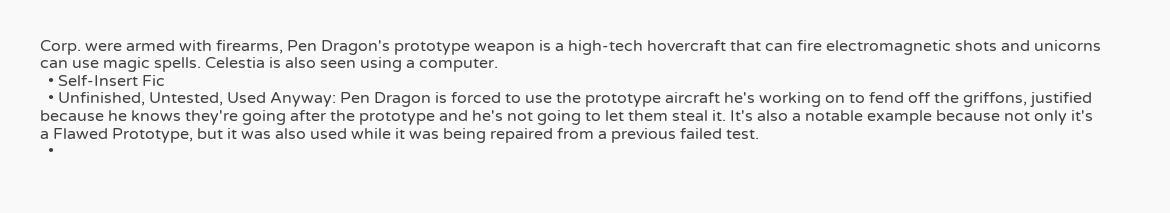Corp. were armed with firearms, Pen Dragon's prototype weapon is a high-tech hovercraft that can fire electromagnetic shots and unicorns can use magic spells. Celestia is also seen using a computer.
  • Self-Insert Fic
  • Unfinished, Untested, Used Anyway: Pen Dragon is forced to use the prototype aircraft he's working on to fend off the griffons, justified because he knows they're going after the prototype and he's not going to let them steal it. It's also a notable example because not only it's a Flawed Prototype, but it was also used while it was being repaired from a previous failed test.
  •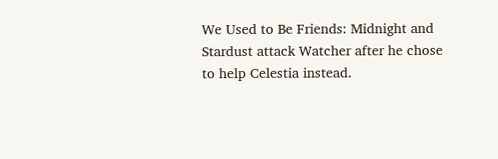We Used to Be Friends: Midnight and Stardust attack Watcher after he chose to help Celestia instead.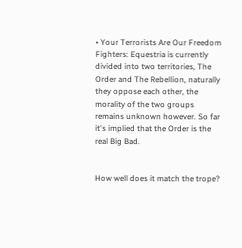• Your Terrorists Are Our Freedom Fighters: Equestria is currently divided into two territories, The Order and The Rebellion, naturally they oppose each other, the morality of the two groups remains unknown however. So far it's implied that the Order is the real Big Bad.


How well does it match the trope?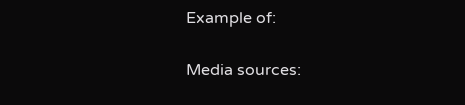Example of:


Media sources: